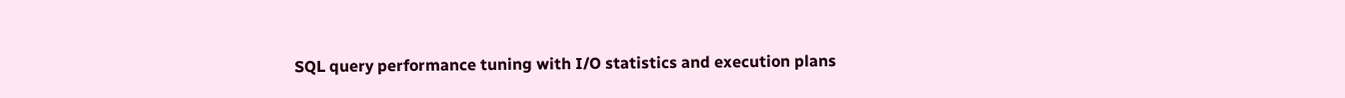SQL query performance tuning with I/O statistics and execution plans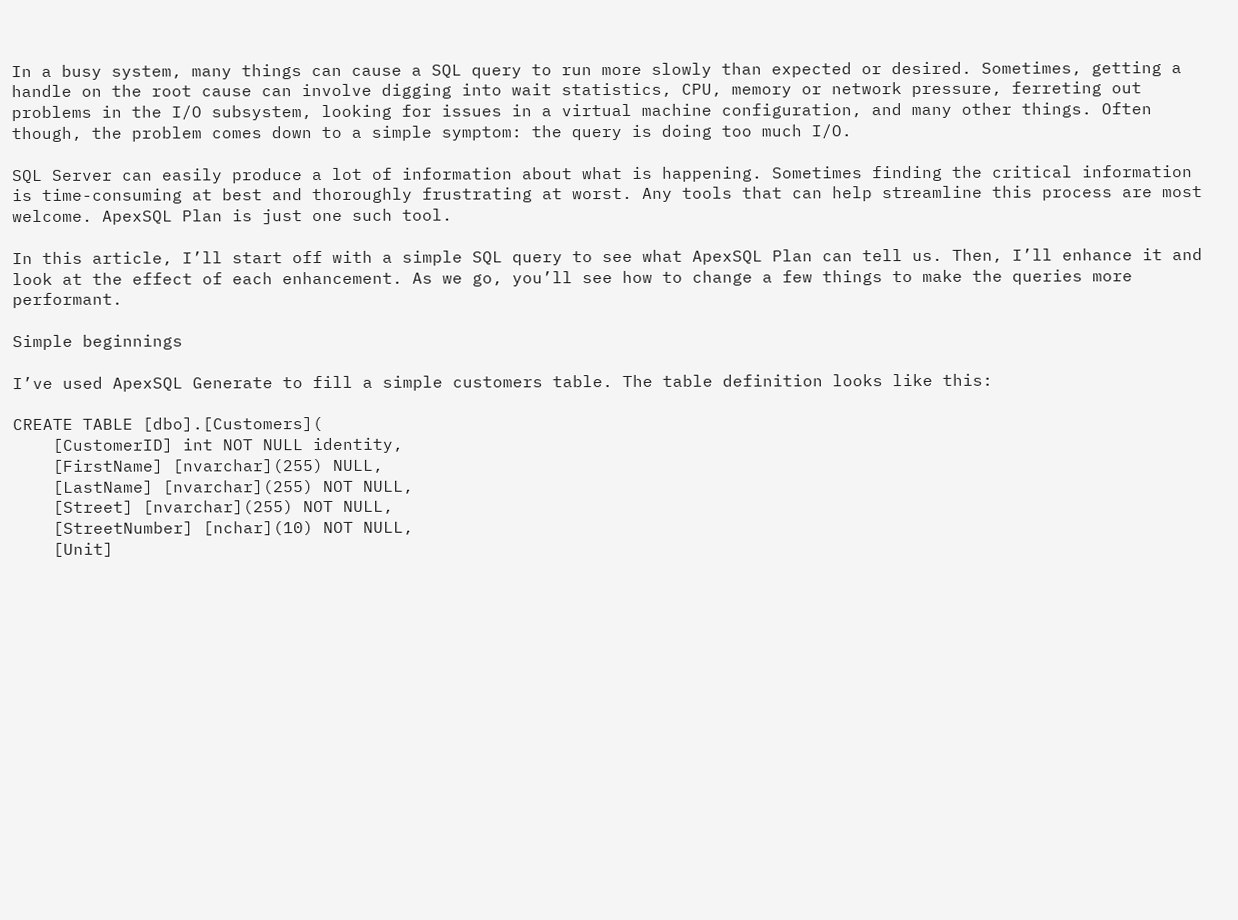In a busy system, many things can cause a SQL query to run more slowly than expected or desired. Sometimes, getting a handle on the root cause can involve digging into wait statistics, CPU, memory or network pressure, ferreting out problems in the I/O subsystem, looking for issues in a virtual machine configuration, and many other things. Often though, the problem comes down to a simple symptom: the query is doing too much I/O.

SQL Server can easily produce a lot of information about what is happening. Sometimes finding the critical information is time-consuming at best and thoroughly frustrating at worst. Any tools that can help streamline this process are most welcome. ApexSQL Plan is just one such tool.

In this article, I’ll start off with a simple SQL query to see what ApexSQL Plan can tell us. Then, I’ll enhance it and look at the effect of each enhancement. As we go, you’ll see how to change a few things to make the queries more performant.

Simple beginnings

I’ve used ApexSQL Generate to fill a simple customers table. The table definition looks like this:

CREATE TABLE [dbo].[Customers](
    [CustomerID] int NOT NULL identity,
    [FirstName] [nvarchar](255) NULL,
    [LastName] [nvarchar](255) NOT NULL,
    [Street] [nvarchar](255) NOT NULL,
    [StreetNumber] [nchar](10) NOT NULL,
    [Unit]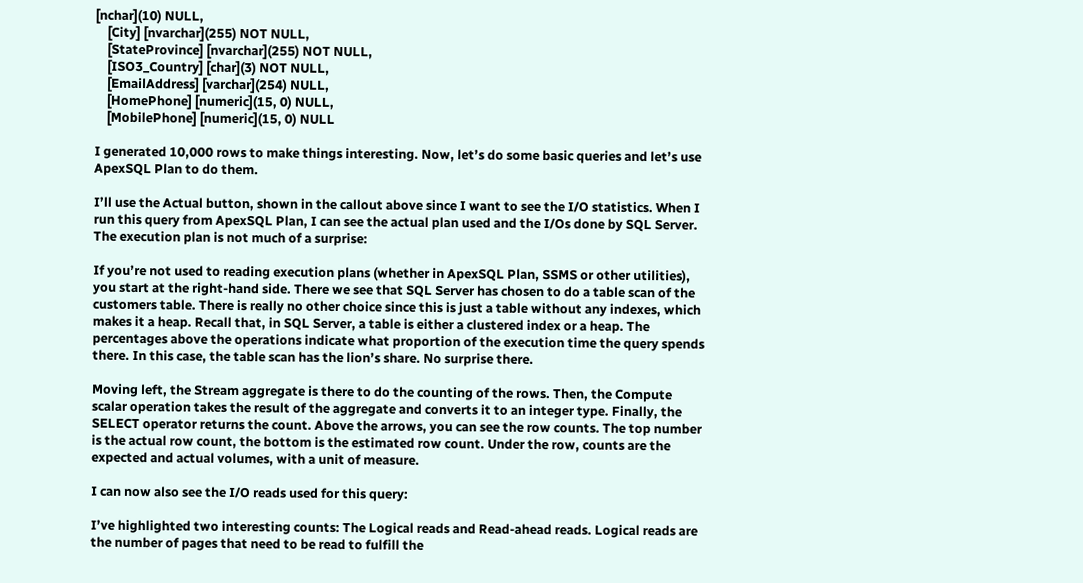[nchar](10) NULL,
    [City] [nvarchar](255) NOT NULL,
    [StateProvince] [nvarchar](255) NOT NULL,
    [ISO3_Country] [char](3) NOT NULL,
    [EmailAddress] [varchar](254) NULL,
    [HomePhone] [numeric](15, 0) NULL,
    [MobilePhone] [numeric](15, 0) NULL

I generated 10,000 rows to make things interesting. Now, let’s do some basic queries and let’s use ApexSQL Plan to do them.

I’ll use the Actual button, shown in the callout above since I want to see the I/O statistics. When I run this query from ApexSQL Plan, I can see the actual plan used and the I/Os done by SQL Server. The execution plan is not much of a surprise:

If you’re not used to reading execution plans (whether in ApexSQL Plan, SSMS or other utilities), you start at the right-hand side. There we see that SQL Server has chosen to do a table scan of the customers table. There is really no other choice since this is just a table without any indexes, which makes it a heap. Recall that, in SQL Server, a table is either a clustered index or a heap. The percentages above the operations indicate what proportion of the execution time the query spends there. In this case, the table scan has the lion’s share. No surprise there.

Moving left, the Stream aggregate is there to do the counting of the rows. Then, the Compute scalar operation takes the result of the aggregate and converts it to an integer type. Finally, the SELECT operator returns the count. Above the arrows, you can see the row counts. The top number is the actual row count, the bottom is the estimated row count. Under the row, counts are the expected and actual volumes, with a unit of measure.

I can now also see the I/O reads used for this query:

I’ve highlighted two interesting counts: The Logical reads and Read-ahead reads. Logical reads are the number of pages that need to be read to fulfill the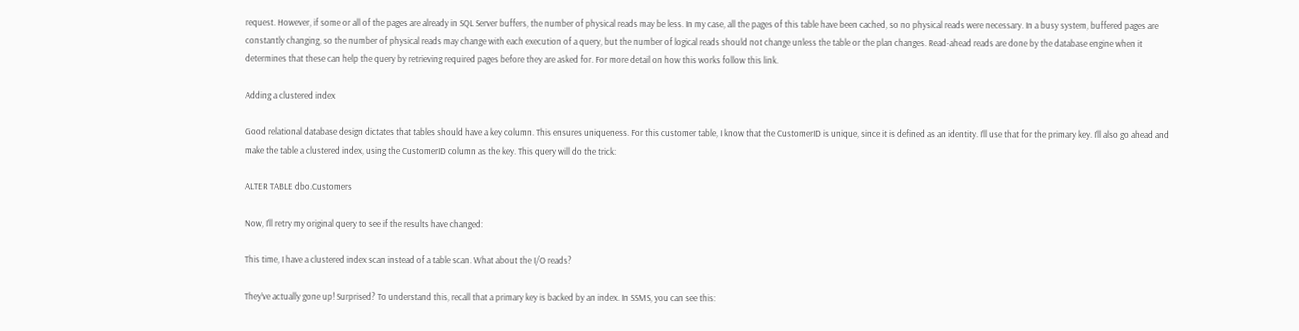request. However, if some or all of the pages are already in SQL Server buffers, the number of physical reads may be less. In my case, all the pages of this table have been cached, so no physical reads were necessary. In a busy system, buffered pages are constantly changing, so the number of physical reads may change with each execution of a query, but the number of logical reads should not change unless the table or the plan changes. Read-ahead reads are done by the database engine when it determines that these can help the query by retrieving required pages before they are asked for. For more detail on how this works follow this link.

Adding a clustered index

Good relational database design dictates that tables should have a key column. This ensures uniqueness. For this customer table, I know that the CustomerID is unique, since it is defined as an identity. I’ll use that for the primary key. I’ll also go ahead and make the table a clustered index, using the CustomerID column as the key. This query will do the trick:

ALTER TABLE dbo.Customers

Now, I’ll retry my original query to see if the results have changed:

This time, I have a clustered index scan instead of a table scan. What about the I/O reads?

They’ve actually gone up! Surprised? To understand this, recall that a primary key is backed by an index. In SSMS, you can see this: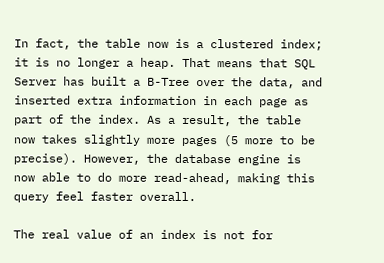In fact, the table now is a clustered index; it is no longer a heap. That means that SQL Server has built a B-Tree over the data, and inserted extra information in each page as part of the index. As a result, the table now takes slightly more pages (5 more to be precise). However, the database engine is now able to do more read-ahead, making this query feel faster overall.

The real value of an index is not for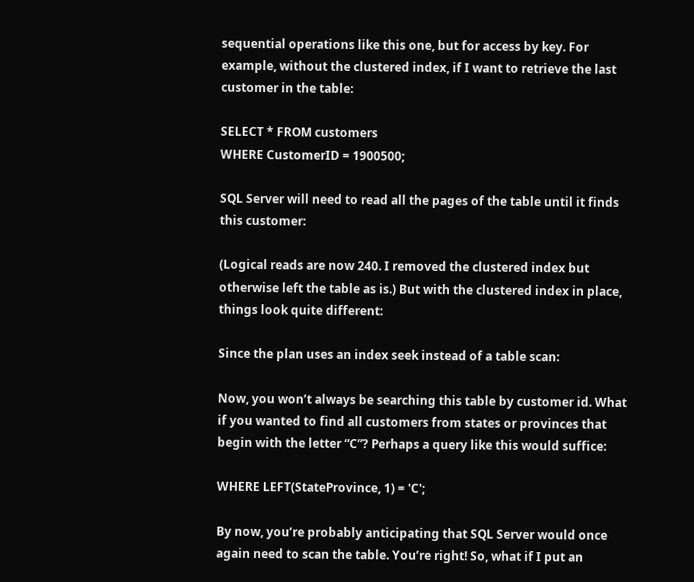sequential operations like this one, but for access by key. For example, without the clustered index, if I want to retrieve the last customer in the table:

SELECT * FROM customers
WHERE CustomerID = 1900500;

SQL Server will need to read all the pages of the table until it finds this customer:

(Logical reads are now 240. I removed the clustered index but otherwise left the table as is.) But with the clustered index in place, things look quite different:

Since the plan uses an index seek instead of a table scan:

Now, you won’t always be searching this table by customer id. What if you wanted to find all customers from states or provinces that begin with the letter “C”? Perhaps a query like this would suffice:

WHERE LEFT(StateProvince, 1) = 'C';

By now, you’re probably anticipating that SQL Server would once again need to scan the table. You’re right! So, what if I put an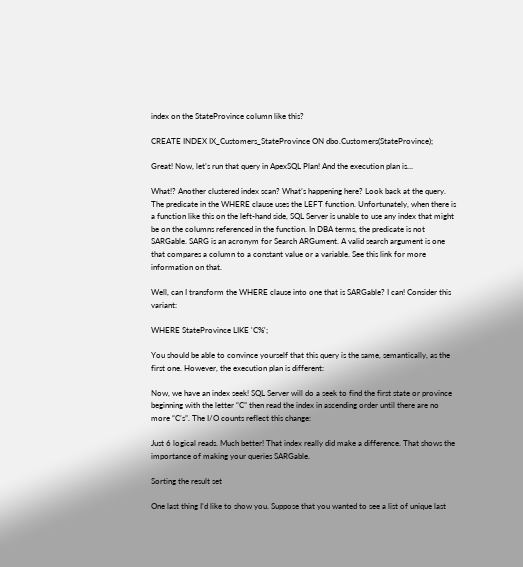index on the StateProvince column like this?

CREATE INDEX IX_Customers_StateProvince ON dbo.Customers(StateProvince);

Great! Now, let’s run that query in ApexSQL Plan! And the execution plan is…

What!? Another clustered index scan? What’s happening here? Look back at the query. The predicate in the WHERE clause uses the LEFT function. Unfortunately, when there is a function like this on the left-hand side, SQL Server is unable to use any index that might be on the columns referenced in the function. In DBA terms, the predicate is not SARGable. SARG is an acronym for Search ARGument. A valid search argument is one that compares a column to a constant value or a variable. See this link for more information on that.

Well, can I transform the WHERE clause into one that is SARGable? I can! Consider this variant:

WHERE StateProvince LIKE 'C%';

You should be able to convince yourself that this query is the same, semantically, as the first one. However, the execution plan is different:

Now, we have an index seek! SQL Server will do a seek to find the first state or province beginning with the letter “C” then read the index in ascending order until there are no more “C’s”. The I/O counts reflect this change:

Just 6 logical reads. Much better! That index really did make a difference. That shows the importance of making your queries SARGable.

Sorting the result set

One last thing I’d like to show you. Suppose that you wanted to see a list of unique last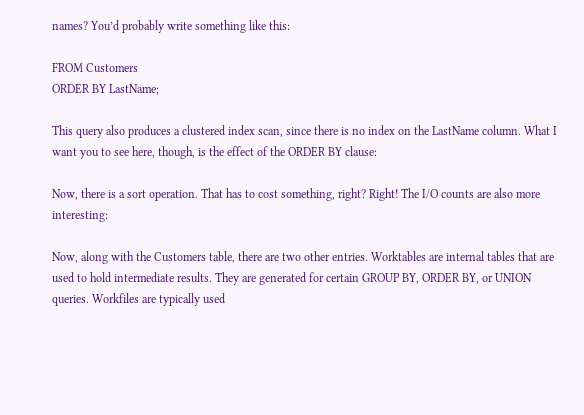names? You’d probably write something like this:

FROM Customers
ORDER BY LastName;

This query also produces a clustered index scan, since there is no index on the LastName column. What I want you to see here, though, is the effect of the ORDER BY clause:

Now, there is a sort operation. That has to cost something, right? Right! The I/O counts are also more interesting:

Now, along with the Customers table, there are two other entries. Worktables are internal tables that are used to hold intermediate results. They are generated for certain GROUP BY, ORDER BY, or UNION queries. Workfiles are typically used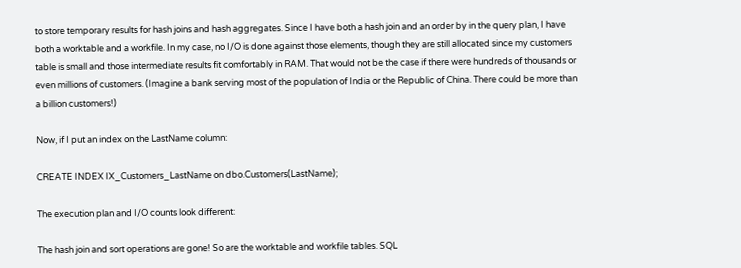to store temporary results for hash joins and hash aggregates. Since I have both a hash join and an order by in the query plan, I have both a worktable and a workfile. In my case, no I/O is done against those elements, though they are still allocated since my customers table is small and those intermediate results fit comfortably in RAM. That would not be the case if there were hundreds of thousands or even millions of customers. (Imagine a bank serving most of the population of India or the Republic of China. There could be more than a billion customers!)

Now, if I put an index on the LastName column:

CREATE INDEX IX_Customers_LastName on dbo.Customers(LastName);

The execution plan and I/O counts look different:

The hash join and sort operations are gone! So are the worktable and workfile tables. SQL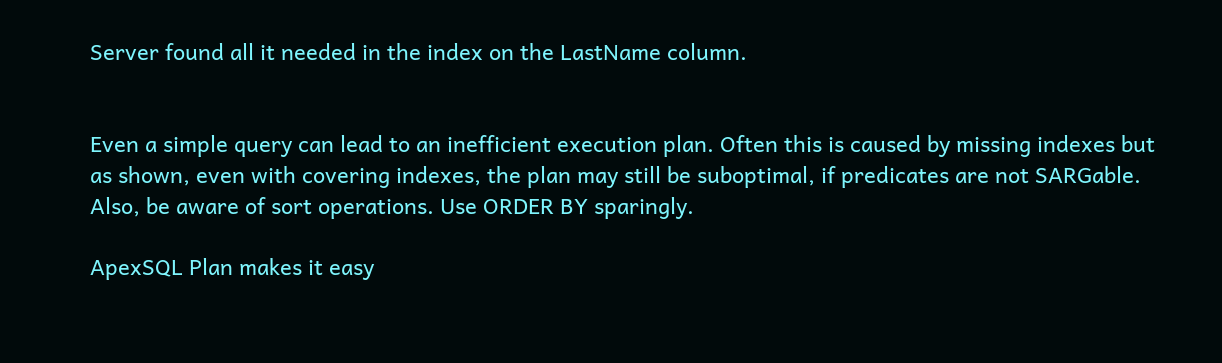Server found all it needed in the index on the LastName column.


Even a simple query can lead to an inefficient execution plan. Often this is caused by missing indexes but as shown, even with covering indexes, the plan may still be suboptimal, if predicates are not SARGable. Also, be aware of sort operations. Use ORDER BY sparingly.

ApexSQL Plan makes it easy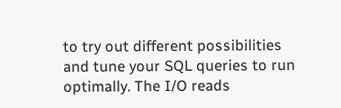to try out different possibilities and tune your SQL queries to run optimally. The I/O reads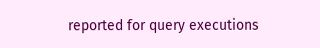reported for query executions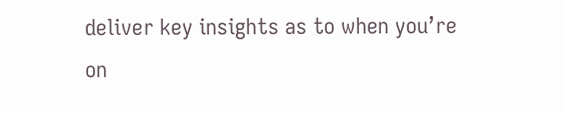deliver key insights as to when you’re on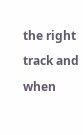the right track and when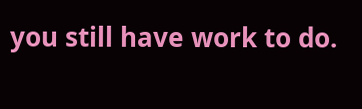you still have work to do.